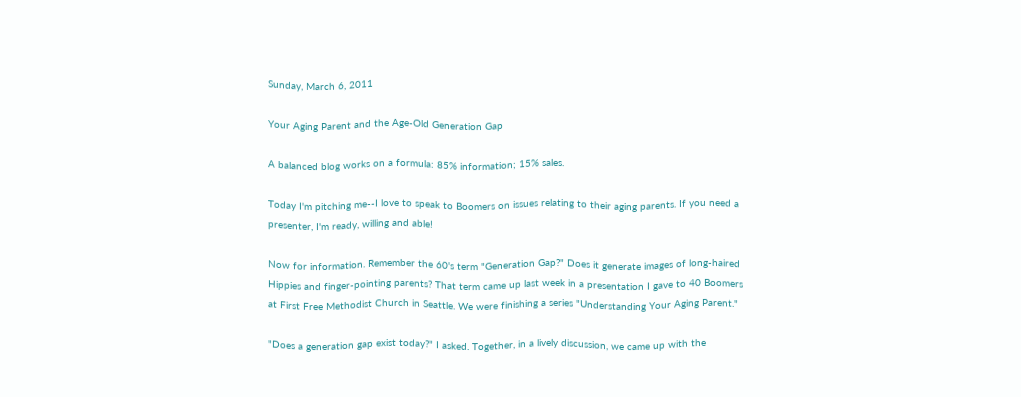Sunday, March 6, 2011

Your Aging Parent and the Age-Old Generation Gap

A balanced blog works on a formula: 85% information; 15% sales.

Today I'm pitching me--I love to speak to Boomers on issues relating to their aging parents. If you need a presenter, I'm ready, willing and able!

Now for information. Remember the 60's term "Generation Gap?" Does it generate images of long-haired Hippies and finger-pointing parents? That term came up last week in a presentation I gave to 40 Boomers at First Free Methodist Church in Seattle. We were finishing a series "Understanding Your Aging Parent."

"Does a generation gap exist today?" I asked. Together, in a lively discussion, we came up with the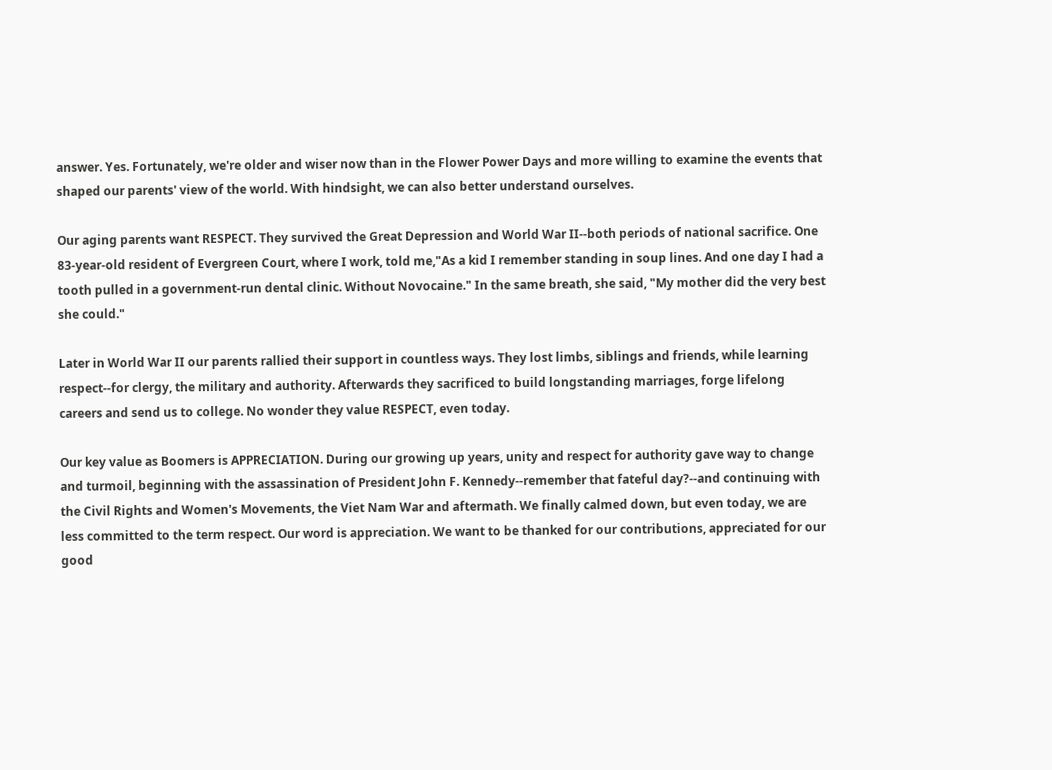answer. Yes. Fortunately, we're older and wiser now than in the Flower Power Days and more willing to examine the events that shaped our parents' view of the world. With hindsight, we can also better understand ourselves.

Our aging parents want RESPECT. They survived the Great Depression and World War II--both periods of national sacrifice. One 83-year-old resident of Evergreen Court, where I work, told me,"As a kid I remember standing in soup lines. And one day I had a tooth pulled in a government-run dental clinic. Without Novocaine." In the same breath, she said, "My mother did the very best she could."

Later in World War II our parents rallied their support in countless ways. They lost limbs, siblings and friends, while learning respect--for clergy, the military and authority. Afterwards they sacrificed to build longstanding marriages, forge lifelong careers and send us to college. No wonder they value RESPECT, even today.

Our key value as Boomers is APPRECIATION. During our growing up years, unity and respect for authority gave way to change and turmoil, beginning with the assassination of President John F. Kennedy--remember that fateful day?--and continuing with the Civil Rights and Women's Movements, the Viet Nam War and aftermath. We finally calmed down, but even today, we are less committed to the term respect. Our word is appreciation. We want to be thanked for our contributions, appreciated for our good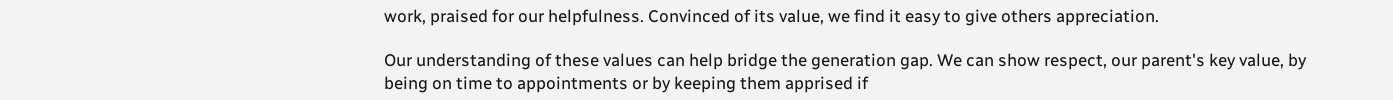work, praised for our helpfulness. Convinced of its value, we find it easy to give others appreciation.

Our understanding of these values can help bridge the generation gap. We can show respect, our parent's key value, by being on time to appointments or by keeping them apprised if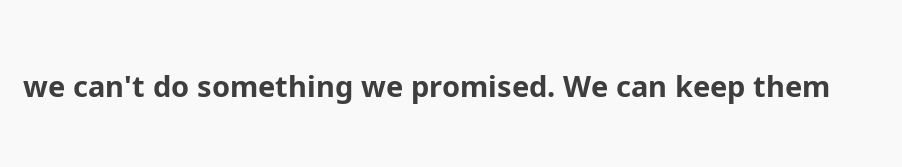we can't do something we promised. We can keep them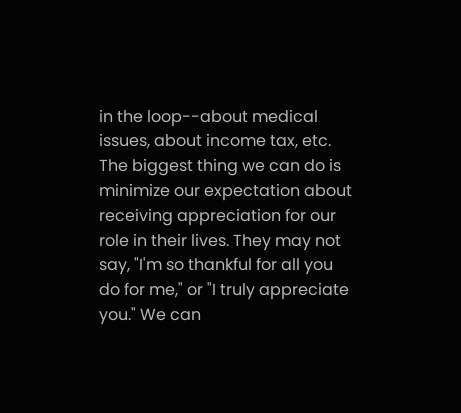in the loop--about medical issues, about income tax, etc. The biggest thing we can do is minimize our expectation about receiving appreciation for our role in their lives. They may not say, "I'm so thankful for all you do for me," or "I truly appreciate you." We can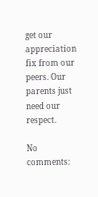get our appreciation fix from our peers. Our parents just need our respect.

No comments: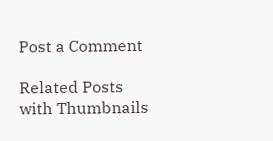Post a Comment

Related Posts with Thumbnails